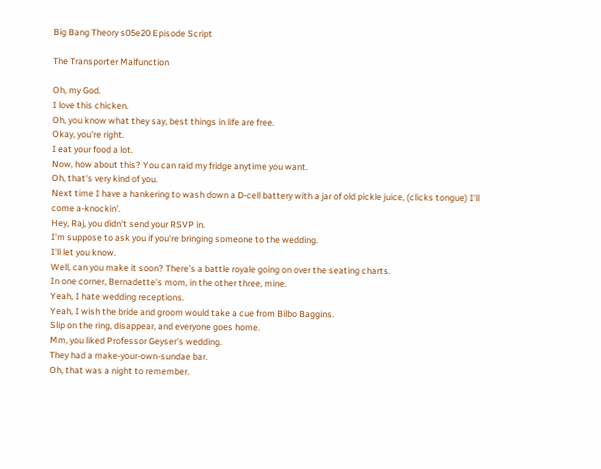Big Bang Theory s05e20 Episode Script

The Transporter Malfunction

Oh, my God.
I love this chicken.
Oh, you know what they say, best things in life are free.
Okay, you're right.
I eat your food a lot.
Now, how about this? You can raid my fridge anytime you want.
Oh, that's very kind of you.
Next time I have a hankering to wash down a D-cell battery with a jar of old pickle juice, (clicks tongue) I'll come a-knockin'.
Hey, Raj, you didn't send your RSVP in.
I'm suppose to ask you if you're bringing someone to the wedding.
I'll let you know.
Well, can you make it soon? There's a battle royale going on over the seating charts.
In one corner, Bernadette's mom, in the other three, mine.
Yeah, I hate wedding receptions.
Yeah, I wish the bride and groom would take a cue from Bilbo Baggins.
Slip on the ring, disappear, and everyone goes home.
Mm, you liked Professor Geyser's wedding.
They had a make-your-own-sundae bar.
Oh, that was a night to remember.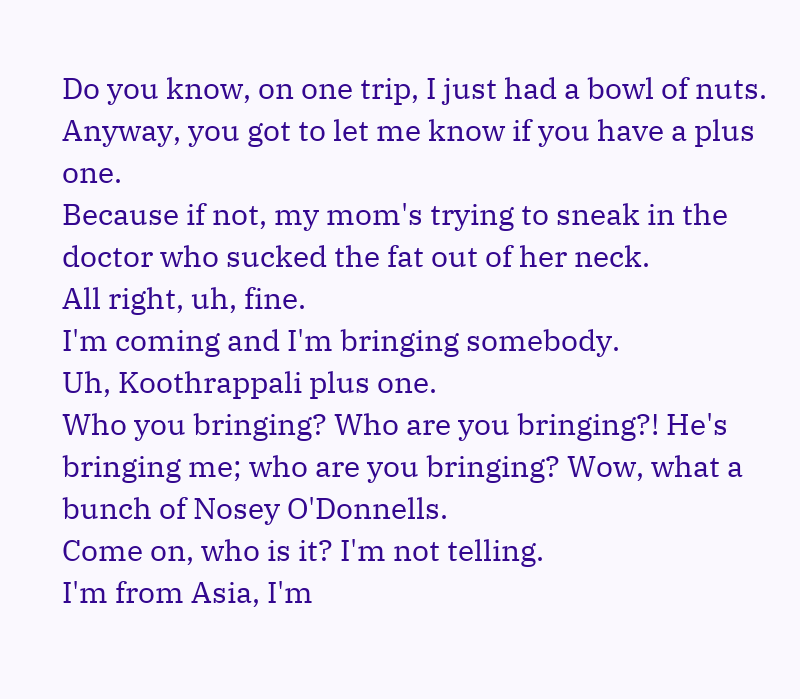Do you know, on one trip, I just had a bowl of nuts.
Anyway, you got to let me know if you have a plus one.
Because if not, my mom's trying to sneak in the doctor who sucked the fat out of her neck.
All right, uh, fine.
I'm coming and I'm bringing somebody.
Uh, Koothrappali plus one.
Who you bringing? Who are you bringing?! He's bringing me; who are you bringing? Wow, what a bunch of Nosey O'Donnells.
Come on, who is it? I'm not telling.
I'm from Asia, I'm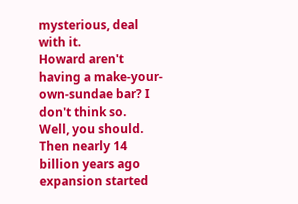mysterious, deal with it.
Howard aren't having a make-your-own-sundae bar? I don't think so.
Well, you should.
Then nearly 14 billion years ago expansion started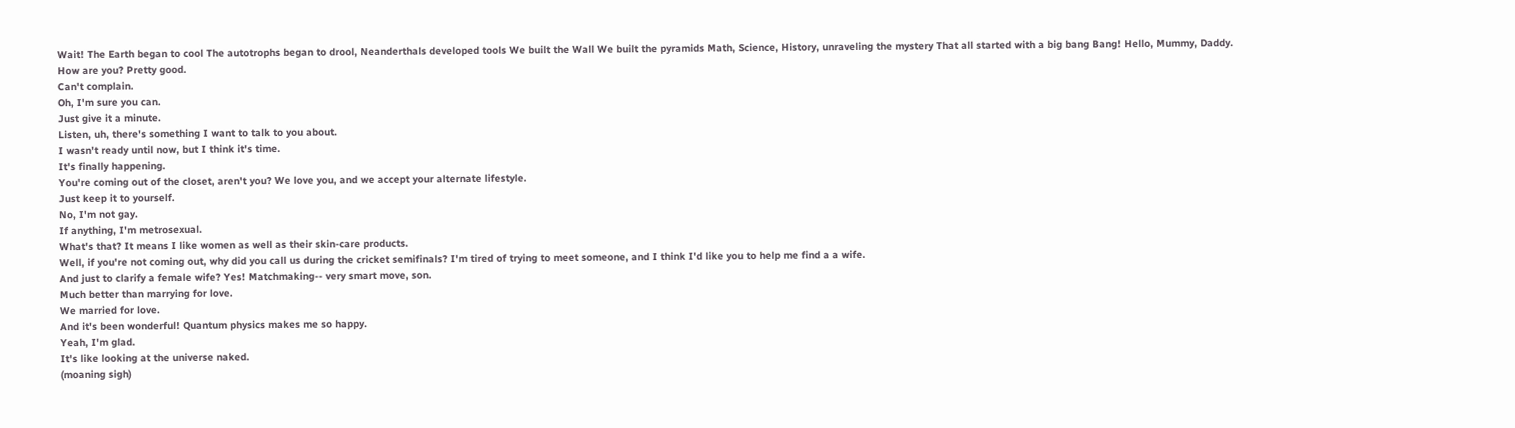Wait! The Earth began to cool The autotrophs began to drool, Neanderthals developed tools We built the Wall We built the pyramids Math, Science, History, unraveling the mystery That all started with a big bang Bang! Hello, Mummy, Daddy.
How are you? Pretty good.
Can't complain.
Oh, I'm sure you can.
Just give it a minute.
Listen, uh, there's something I want to talk to you about.
I wasn't ready until now, but I think it's time.
It's finally happening.
You're coming out of the closet, aren't you? We love you, and we accept your alternate lifestyle.
Just keep it to yourself.
No, I'm not gay.
If anything, I'm metrosexual.
What's that? It means I like women as well as their skin-care products.
Well, if you're not coming out, why did you call us during the cricket semifinals? I'm tired of trying to meet someone, and I think I'd like you to help me find a a wife.
And just to clarify a female wife? Yes! Matchmaking-- very smart move, son.
Much better than marrying for love.
We married for love.
And it's been wonderful! Quantum physics makes me so happy.
Yeah, I'm glad.
It's like looking at the universe naked.
(moaning sigh)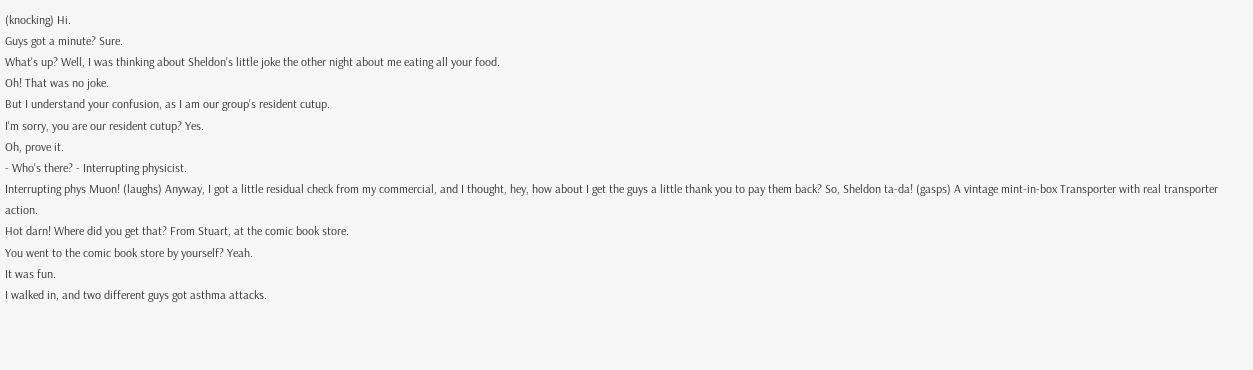(knocking) Hi.
Guys got a minute? Sure.
What's up? Well, I was thinking about Sheldon's little joke the other night about me eating all your food.
Oh! That was no joke.
But I understand your confusion, as I am our group's resident cutup.
I'm sorry, you are our resident cutup? Yes.
Oh, prove it.
- Who's there? - Interrupting physicist.
Interrupting phys Muon! (laughs) Anyway, I got a little residual check from my commercial, and I thought, hey, how about I get the guys a little thank you to pay them back? So, Sheldon ta-da! (gasps) A vintage mint-in-box Transporter with real transporter action.
Hot darn! Where did you get that? From Stuart, at the comic book store.
You went to the comic book store by yourself? Yeah.
It was fun.
I walked in, and two different guys got asthma attacks.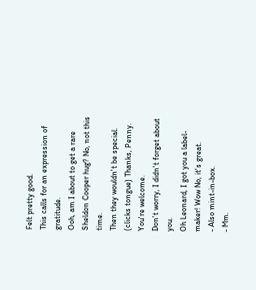Felt pretty good.
This calls for an expression of gratitude.
Ooh, am I about to get a rare Sheldon Cooper hug? No, not this time.
Then they wouldn't be special.
(clicks tongue) Thanks, Penny.
You're welcome.
Don't worry, I didn't forget about you.
Oh Leonard, I got you a label-maker! Wow No, it's great.
- Also mint-in-box.
- Mm.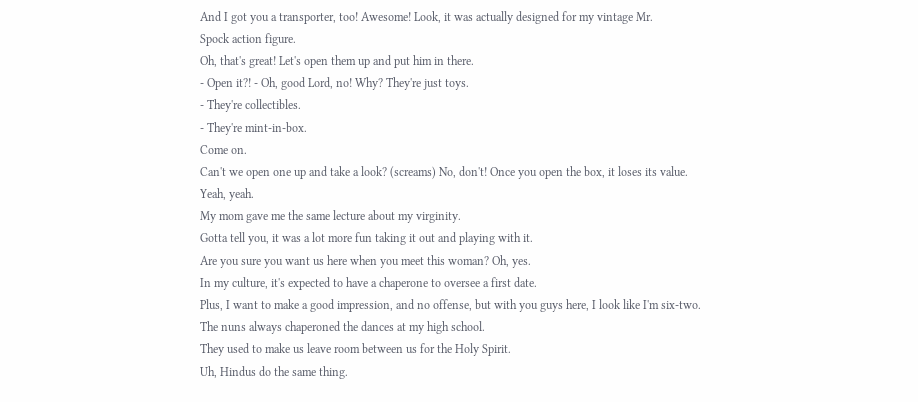And I got you a transporter, too! Awesome! Look, it was actually designed for my vintage Mr.
Spock action figure.
Oh, that's great! Let's open them up and put him in there.
- Open it?! - Oh, good Lord, no! Why? They're just toys.
- They're collectibles.
- They're mint-in-box.
Come on.
Can't we open one up and take a look? (screams) No, don't! Once you open the box, it loses its value.
Yeah, yeah.
My mom gave me the same lecture about my virginity.
Gotta tell you, it was a lot more fun taking it out and playing with it.
Are you sure you want us here when you meet this woman? Oh, yes.
In my culture, it's expected to have a chaperone to oversee a first date.
Plus, I want to make a good impression, and no offense, but with you guys here, I look like I'm six-two.
The nuns always chaperoned the dances at my high school.
They used to make us leave room between us for the Holy Spirit.
Uh, Hindus do the same thing.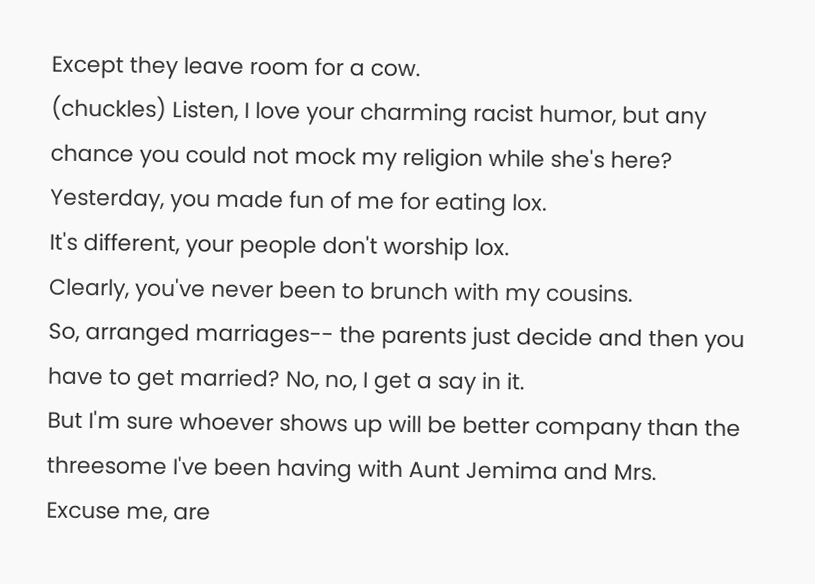Except they leave room for a cow.
(chuckles) Listen, I love your charming racist humor, but any chance you could not mock my religion while she's here? Yesterday, you made fun of me for eating lox.
It's different, your people don't worship lox.
Clearly, you've never been to brunch with my cousins.
So, arranged marriages-- the parents just decide and then you have to get married? No, no, I get a say in it.
But I'm sure whoever shows up will be better company than the threesome I've been having with Aunt Jemima and Mrs.
Excuse me, are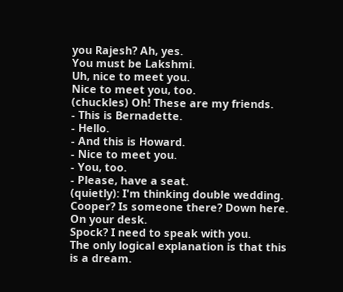you Rajesh? Ah, yes.
You must be Lakshmi.
Uh, nice to meet you.
Nice to meet you, too.
(chuckles) Oh! These are my friends.
- This is Bernadette.
- Hello.
- And this is Howard.
- Nice to meet you.
- You, too.
- Please, have a seat.
(quietly): I'm thinking double wedding.
Cooper? Is someone there? Down here.
On your desk.
Spock? I need to speak with you.
The only logical explanation is that this is a dream.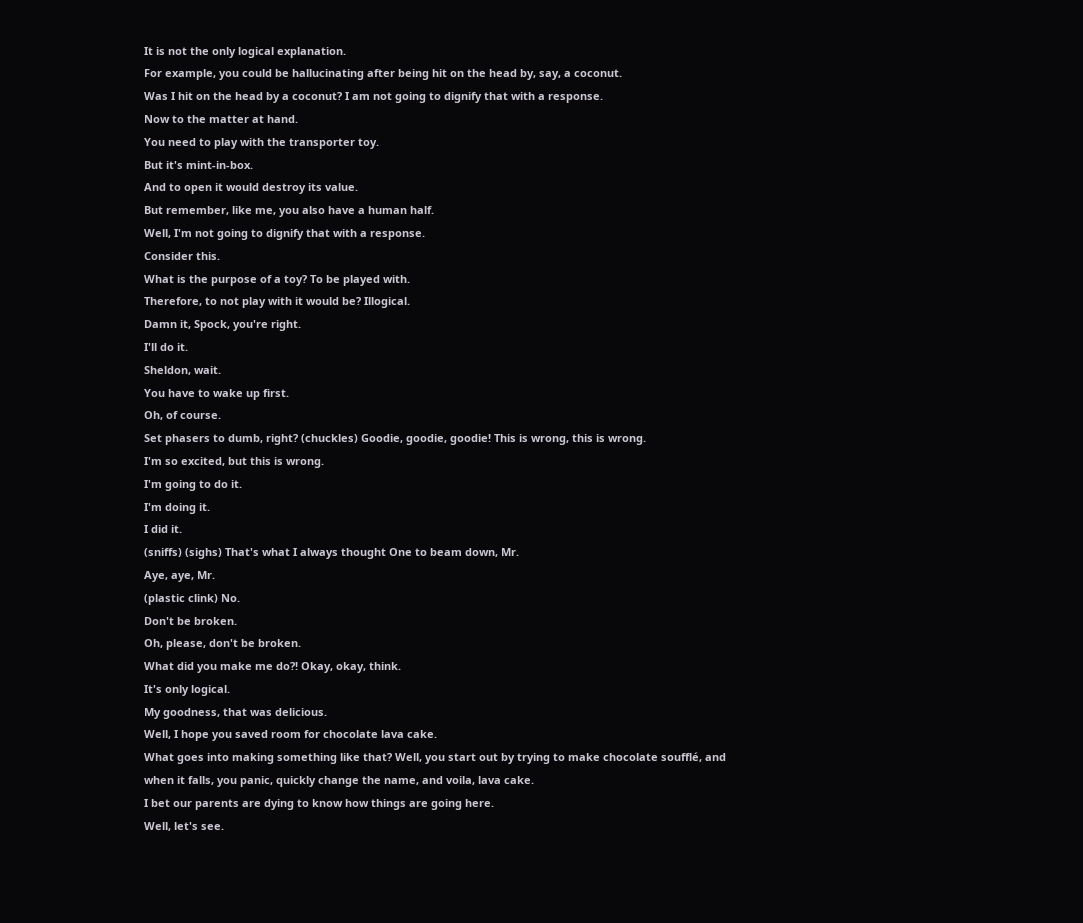It is not the only logical explanation.
For example, you could be hallucinating after being hit on the head by, say, a coconut.
Was I hit on the head by a coconut? I am not going to dignify that with a response.
Now to the matter at hand.
You need to play with the transporter toy.
But it's mint-in-box.
And to open it would destroy its value.
But remember, like me, you also have a human half.
Well, I'm not going to dignify that with a response.
Consider this.
What is the purpose of a toy? To be played with.
Therefore, to not play with it would be? Illogical.
Damn it, Spock, you're right.
I'll do it.
Sheldon, wait.
You have to wake up first.
Oh, of course.
Set phasers to dumb, right? (chuckles) Goodie, goodie, goodie! This is wrong, this is wrong.
I'm so excited, but this is wrong.
I'm going to do it.
I'm doing it.
I did it.
(sniffs) (sighs) That's what I always thought One to beam down, Mr.
Aye, aye, Mr.
(plastic clink) No.
Don't be broken.
Oh, please, don't be broken.
What did you make me do?! Okay, okay, think.
It's only logical.
My goodness, that was delicious.
Well, I hope you saved room for chocolate lava cake.
What goes into making something like that? Well, you start out by trying to make chocolate soufflé, and when it falls, you panic, quickly change the name, and voila, lava cake.
I bet our parents are dying to know how things are going here.
Well, let's see.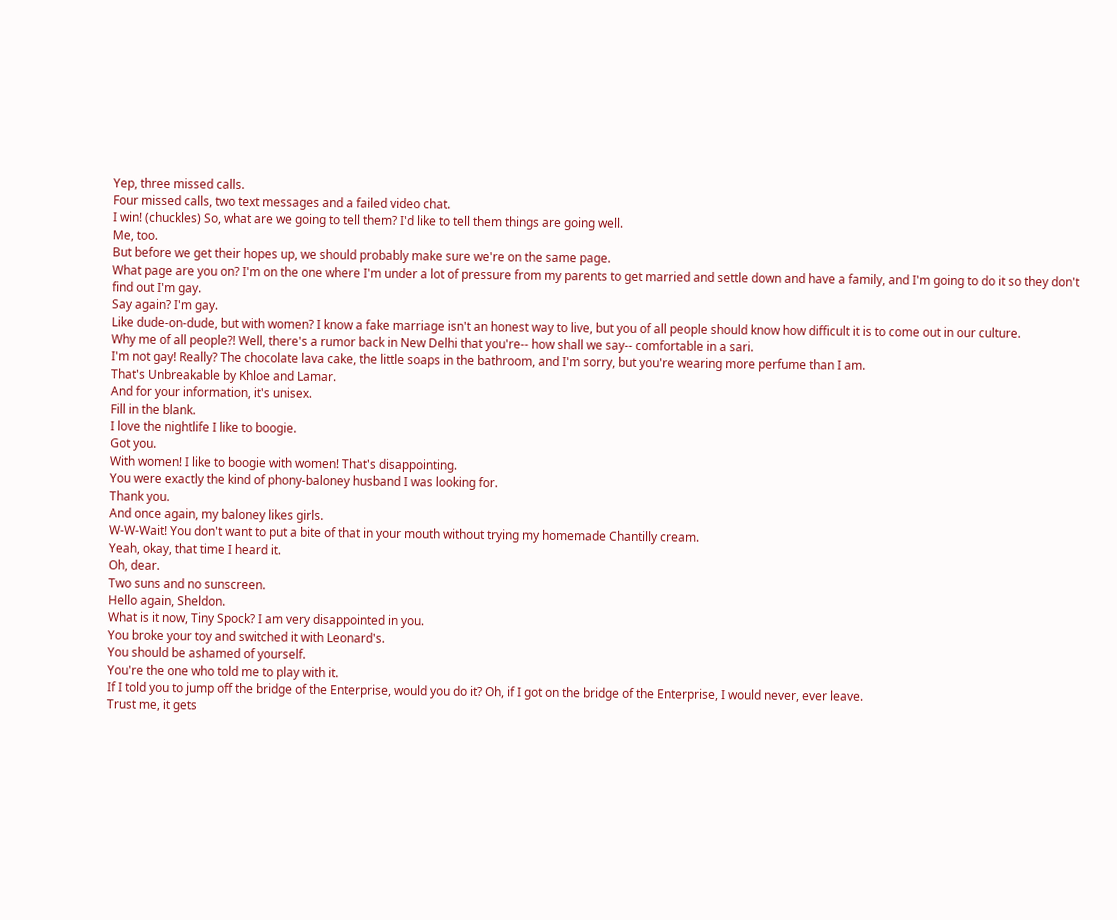Yep, three missed calls.
Four missed calls, two text messages and a failed video chat.
I win! (chuckles) So, what are we going to tell them? I'd like to tell them things are going well.
Me, too.
But before we get their hopes up, we should probably make sure we're on the same page.
What page are you on? I'm on the one where I'm under a lot of pressure from my parents to get married and settle down and have a family, and I'm going to do it so they don't find out I'm gay.
Say again? I'm gay.
Like dude-on-dude, but with women? I know a fake marriage isn't an honest way to live, but you of all people should know how difficult it is to come out in our culture.
Why me of all people?! Well, there's a rumor back in New Delhi that you're-- how shall we say-- comfortable in a sari.
I'm not gay! Really? The chocolate lava cake, the little soaps in the bathroom, and I'm sorry, but you're wearing more perfume than I am.
That's Unbreakable by Khloe and Lamar.
And for your information, it's unisex.
Fill in the blank.
I love the nightlife I like to boogie.
Got you.
With women! I like to boogie with women! That's disappointing.
You were exactly the kind of phony-baloney husband I was looking for.
Thank you.
And once again, my baloney likes girls.
W-W-Wait! You don't want to put a bite of that in your mouth without trying my homemade Chantilly cream.
Yeah, okay, that time I heard it.
Oh, dear.
Two suns and no sunscreen.
Hello again, Sheldon.
What is it now, Tiny Spock? I am very disappointed in you.
You broke your toy and switched it with Leonard's.
You should be ashamed of yourself.
You're the one who told me to play with it.
If I told you to jump off the bridge of the Enterprise, would you do it? Oh, if I got on the bridge of the Enterprise, I would never, ever leave.
Trust me, it gets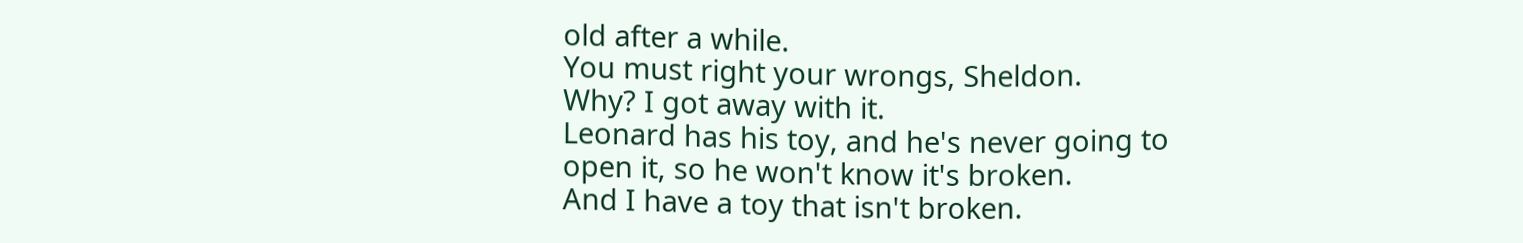old after a while.
You must right your wrongs, Sheldon.
Why? I got away with it.
Leonard has his toy, and he's never going to open it, so he won't know it's broken.
And I have a toy that isn't broken.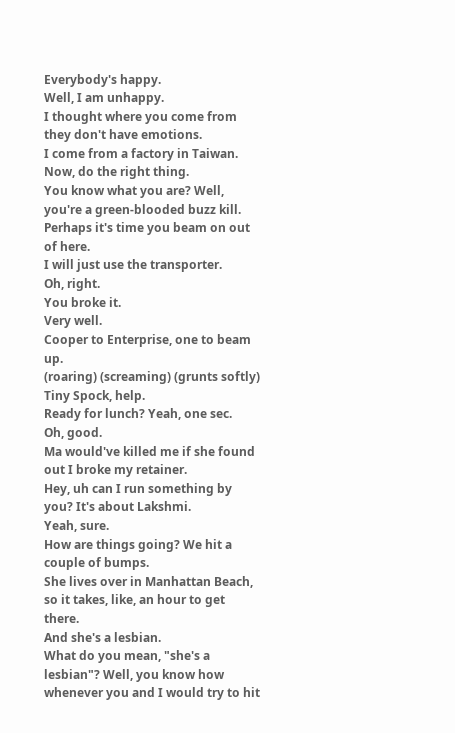Everybody's happy.
Well, I am unhappy.
I thought where you come from they don't have emotions.
I come from a factory in Taiwan.
Now, do the right thing.
You know what you are? Well, you're a green-blooded buzz kill.
Perhaps it's time you beam on out of here.
I will just use the transporter.
Oh, right.
You broke it.
Very well.
Cooper to Enterprise, one to beam up.
(roaring) (screaming) (grunts softly) Tiny Spock, help.
Ready for lunch? Yeah, one sec.
Oh, good.
Ma would've killed me if she found out I broke my retainer.
Hey, uh can I run something by you? It's about Lakshmi.
Yeah, sure.
How are things going? We hit a couple of bumps.
She lives over in Manhattan Beach, so it takes, like, an hour to get there.
And she's a lesbian.
What do you mean, "she's a lesbian"? Well, you know how whenever you and I would try to hit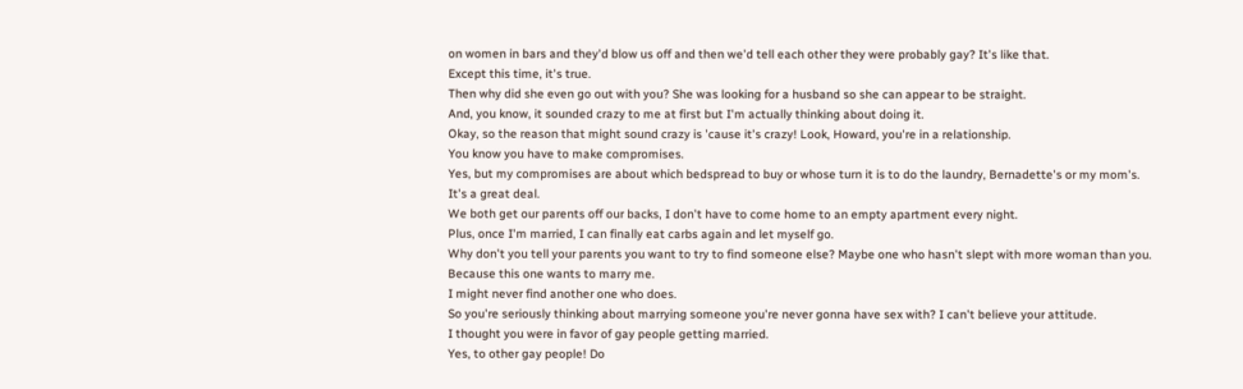on women in bars and they'd blow us off and then we'd tell each other they were probably gay? It's like that.
Except this time, it's true.
Then why did she even go out with you? She was looking for a husband so she can appear to be straight.
And, you know, it sounded crazy to me at first but I'm actually thinking about doing it.
Okay, so the reason that might sound crazy is 'cause it's crazy! Look, Howard, you're in a relationship.
You know you have to make compromises.
Yes, but my compromises are about which bedspread to buy or whose turn it is to do the laundry, Bernadette's or my mom's.
It's a great deal.
We both get our parents off our backs, I don't have to come home to an empty apartment every night.
Plus, once I'm married, I can finally eat carbs again and let myself go.
Why don't you tell your parents you want to try to find someone else? Maybe one who hasn't slept with more woman than you.
Because this one wants to marry me.
I might never find another one who does.
So you're seriously thinking about marrying someone you're never gonna have sex with? I can't believe your attitude.
I thought you were in favor of gay people getting married.
Yes, to other gay people! Do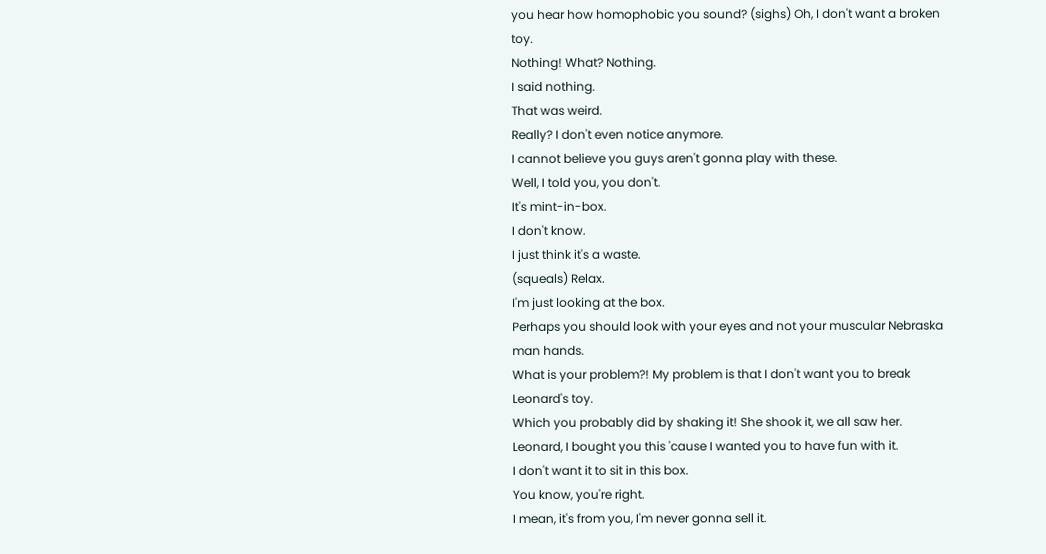you hear how homophobic you sound? (sighs) Oh, I don't want a broken toy.
Nothing! What? Nothing.
I said nothing.
That was weird.
Really? I don't even notice anymore.
I cannot believe you guys aren't gonna play with these.
Well, I told you, you don't.
It's mint-in-box.
I don't know.
I just think it's a waste.
(squeals) Relax.
I'm just looking at the box.
Perhaps you should look with your eyes and not your muscular Nebraska man hands.
What is your problem?! My problem is that I don't want you to break Leonard's toy.
Which you probably did by shaking it! She shook it, we all saw her.
Leonard, I bought you this 'cause I wanted you to have fun with it.
I don't want it to sit in this box.
You know, you're right.
I mean, it's from you, I'm never gonna sell it.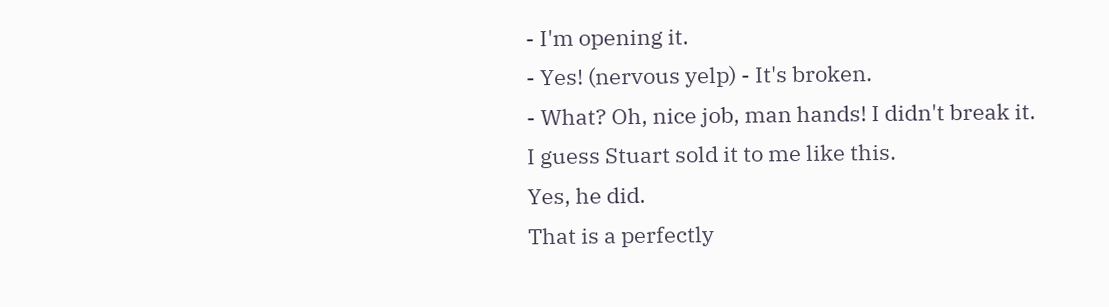- I'm opening it.
- Yes! (nervous yelp) - It's broken.
- What? Oh, nice job, man hands! I didn't break it.
I guess Stuart sold it to me like this.
Yes, he did.
That is a perfectly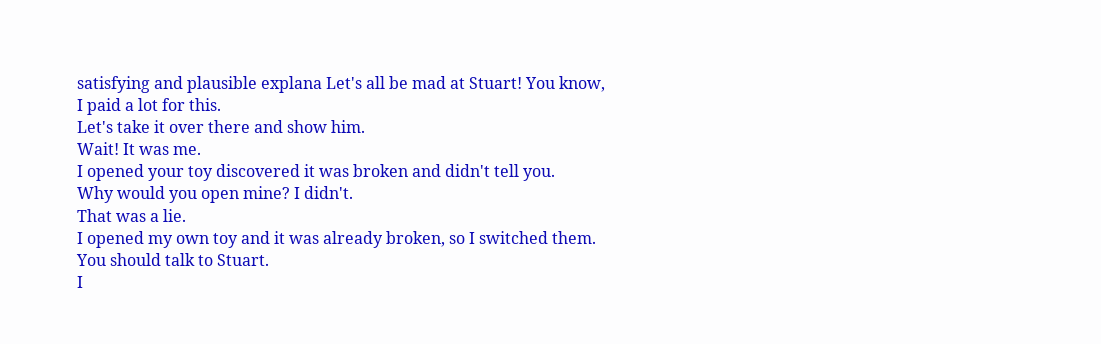satisfying and plausible explana Let's all be mad at Stuart! You know, I paid a lot for this.
Let's take it over there and show him.
Wait! It was me.
I opened your toy discovered it was broken and didn't tell you.
Why would you open mine? I didn't.
That was a lie.
I opened my own toy and it was already broken, so I switched them.
You should talk to Stuart.
I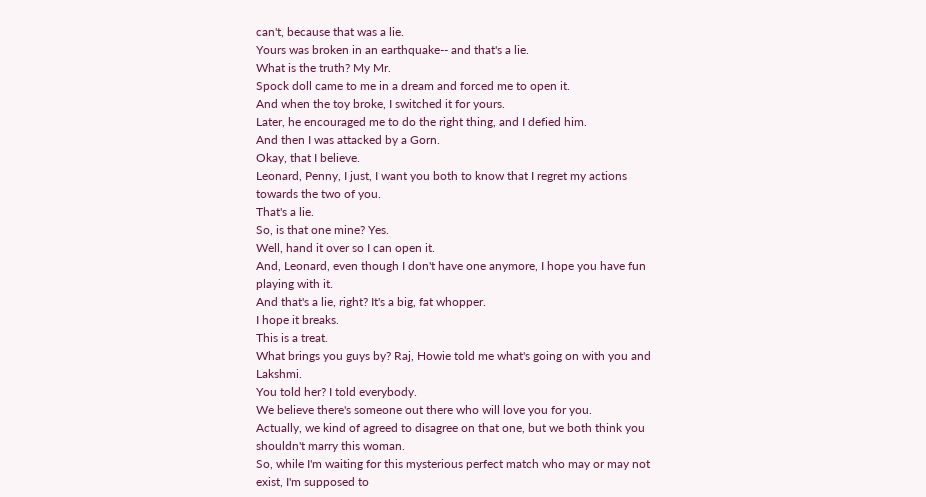can't, because that was a lie.
Yours was broken in an earthquake-- and that's a lie.
What is the truth? My Mr.
Spock doll came to me in a dream and forced me to open it.
And when the toy broke, I switched it for yours.
Later, he encouraged me to do the right thing, and I defied him.
And then I was attacked by a Gorn.
Okay, that I believe.
Leonard, Penny, I just, I want you both to know that I regret my actions towards the two of you.
That's a lie.
So, is that one mine? Yes.
Well, hand it over so I can open it.
And, Leonard, even though I don't have one anymore, I hope you have fun playing with it.
And that's a lie, right? It's a big, fat whopper.
I hope it breaks.
This is a treat.
What brings you guys by? Raj, Howie told me what's going on with you and Lakshmi.
You told her? I told everybody.
We believe there's someone out there who will love you for you.
Actually, we kind of agreed to disagree on that one, but we both think you shouldn't marry this woman.
So, while I'm waiting for this mysterious perfect match who may or may not exist, I'm supposed to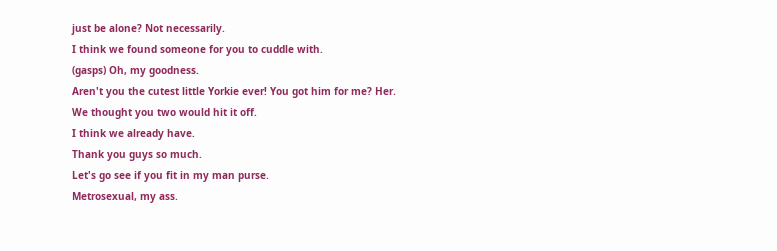just be alone? Not necessarily.
I think we found someone for you to cuddle with.
(gasps) Oh, my goodness.
Aren't you the cutest little Yorkie ever! You got him for me? Her.
We thought you two would hit it off.
I think we already have.
Thank you guys so much.
Let's go see if you fit in my man purse.
Metrosexual, my ass.